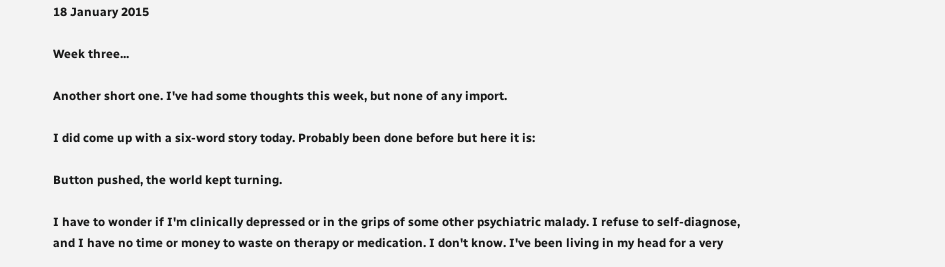18 January 2015

Week three...

Another short one. I've had some thoughts this week, but none of any import.

I did come up with a six-word story today. Probably been done before but here it is:

Button pushed, the world kept turning.

I have to wonder if I'm clinically depressed or in the grips of some other psychiatric malady. I refuse to self-diagnose, and I have no time or money to waste on therapy or medication. I don't know. I've been living in my head for a very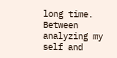long time. Between analyzing my self and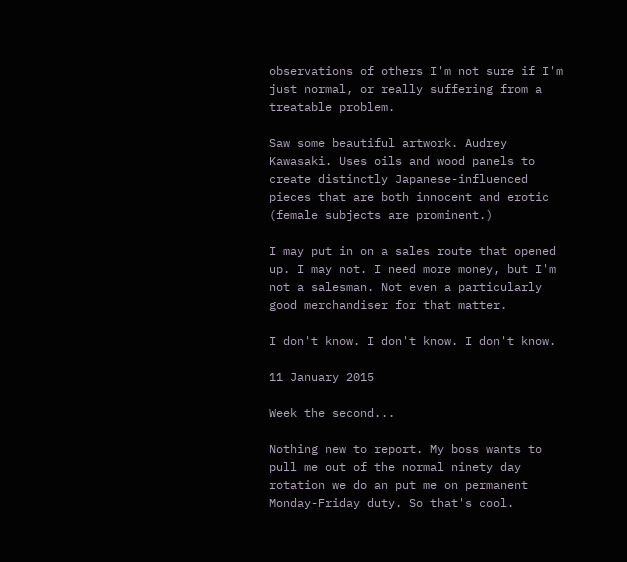observations of others I'm not sure if I'm just normal, or really suffering from a treatable problem.

Saw some beautiful artwork. Audrey Kawasaki. Uses oils and wood panels to create distinctly Japanese-influenced pieces that are both innocent and erotic (female subjects are prominent.)

I may put in on a sales route that opened up. I may not. I need more money, but I'm not a salesman. Not even a particularly good merchandiser for that matter.

I don't know. I don't know. I don't know.

11 January 2015

Week the second...

Nothing new to report. My boss wants to pull me out of the normal ninety day rotation we do an put me on permanent Monday-Friday duty. So that's cool.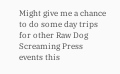Might give me a chance to do some day trips for other Raw Dog Screaming Press events this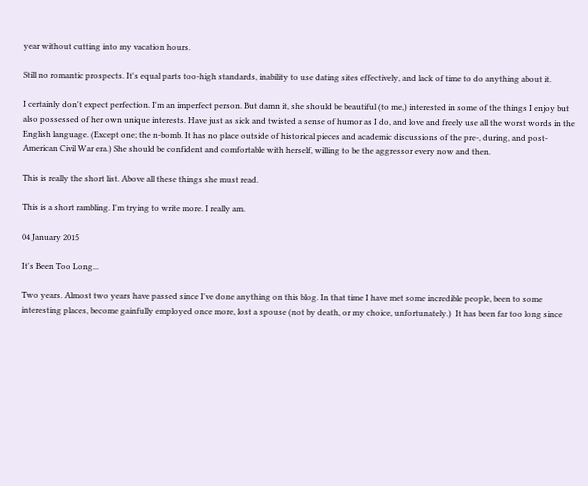year without cutting into my vacation hours.

Still no romantic prospects. It's equal parts too-high standards, inability to use dating sites effectively, and lack of time to do anything about it.

I certainly don't expect perfection. I'm an imperfect person. But damn it, she should be beautiful (to me,) interested in some of the things I enjoy but also possessed of her own unique interests. Have just as sick and twisted a sense of humor as I do, and love and freely use all the worst words in the English language. (Except one; the n-bomb. It has no place outside of historical pieces and academic discussions of the pre-, during, and post- American Civil War era.) She should be confident and comfortable with herself, willing to be the aggressor every now and then.

This is really the short list. Above all these things she must read.

This is a short rambling. I'm trying to write more. I really am.

04 January 2015

It's Been Too Long...

Two years. Almost two years have passed since I've done anything on this blog. In that time I have met some incredible people, been to some interesting places, become gainfully employed once more, lost a spouse (not by death, or my choice, unfortunately.)  It has been far too long since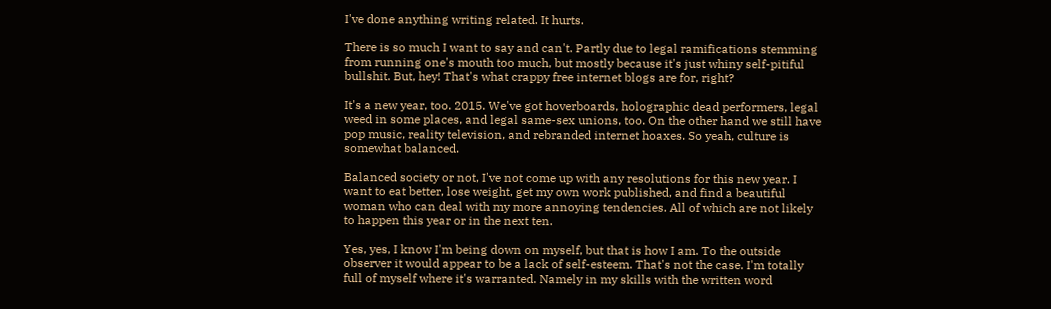I've done anything writing related. It hurts.

There is so much I want to say and can't. Partly due to legal ramifications stemming from running one's mouth too much, but mostly because it's just whiny self-pitiful bullshit. But, hey! That's what crappy free internet blogs are for, right?

It's a new year, too. 2015. We've got hoverboards, holographic dead performers, legal weed in some places, and legal same-sex unions, too. On the other hand we still have pop music, reality television, and rebranded internet hoaxes. So yeah, culture is somewhat balanced.

Balanced society or not, I've not come up with any resolutions for this new year. I want to eat better, lose weight, get my own work published, and find a beautiful woman who can deal with my more annoying tendencies. All of which are not likely to happen this year or in the next ten.

Yes, yes, I know I'm being down on myself, but that is how I am. To the outside observer it would appear to be a lack of self-esteem. That's not the case. I'm totally full of myself where it's warranted. Namely in my skills with the written word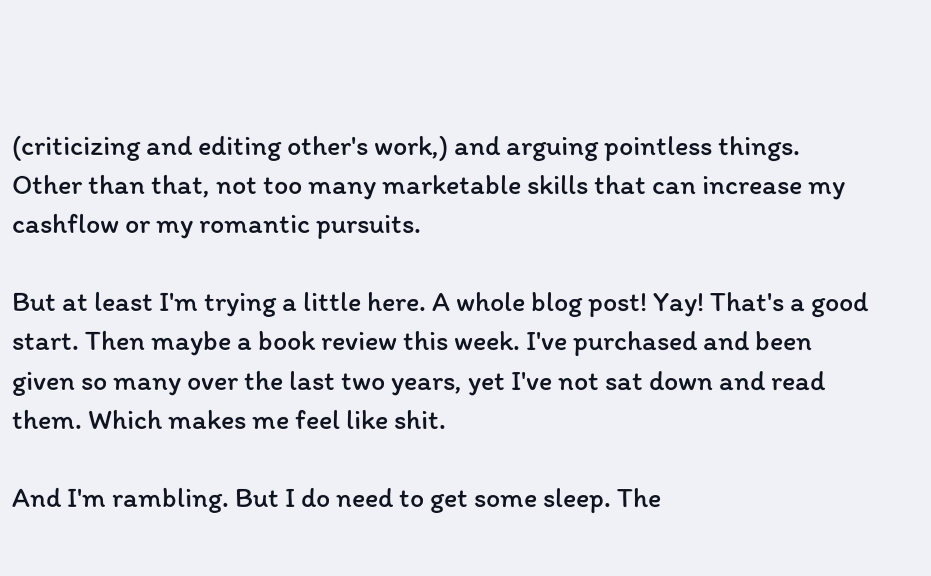(criticizing and editing other's work,) and arguing pointless things. Other than that, not too many marketable skills that can increase my cashflow or my romantic pursuits.

But at least I'm trying a little here. A whole blog post! Yay! That's a good start. Then maybe a book review this week. I've purchased and been given so many over the last two years, yet I've not sat down and read them. Which makes me feel like shit.

And I'm rambling. But I do need to get some sleep. The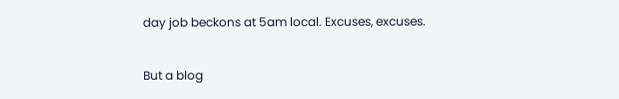day job beckons at 5am local. Excuses, excuses.

But a blog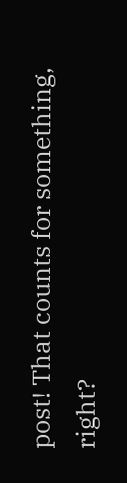post! That counts for something, right?